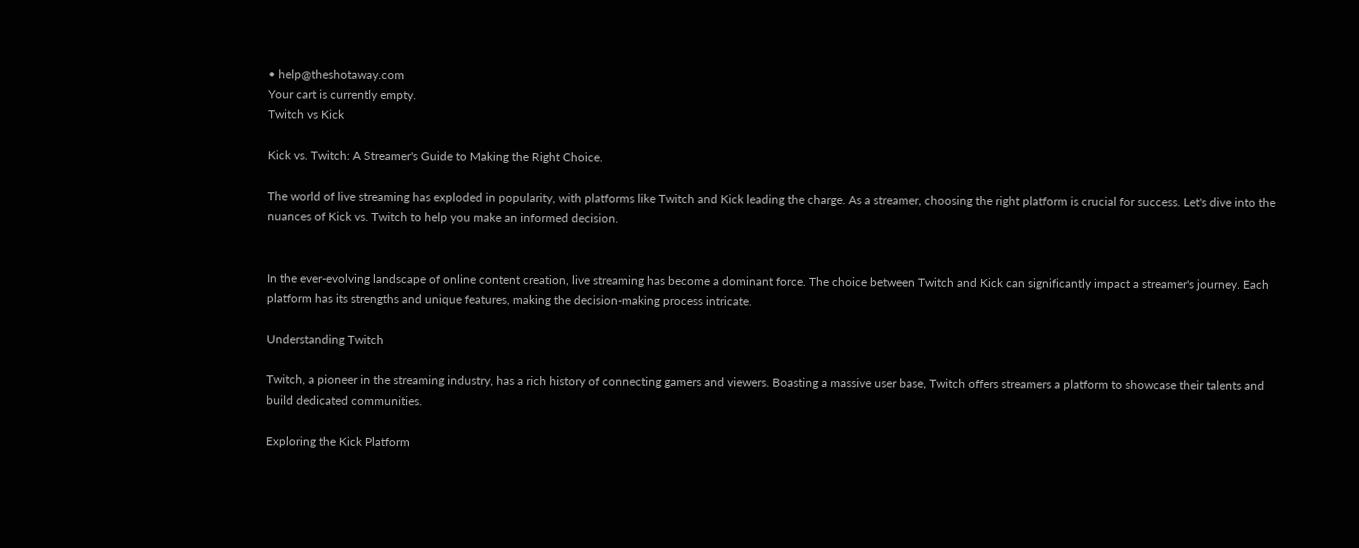• help@theshotaway.com
Your cart is currently empty.
Twitch vs Kick

Kick vs. Twitch: A Streamer's Guide to Making the Right Choice.

The world of live streaming has exploded in popularity, with platforms like Twitch and Kick leading the charge. As a streamer, choosing the right platform is crucial for success. Let's dive into the nuances of Kick vs. Twitch to help you make an informed decision.


In the ever-evolving landscape of online content creation, live streaming has become a dominant force. The choice between Twitch and Kick can significantly impact a streamer's journey. Each platform has its strengths and unique features, making the decision-making process intricate.

Understanding Twitch

Twitch, a pioneer in the streaming industry, has a rich history of connecting gamers and viewers. Boasting a massive user base, Twitch offers streamers a platform to showcase their talents and build dedicated communities.

Exploring the Kick Platform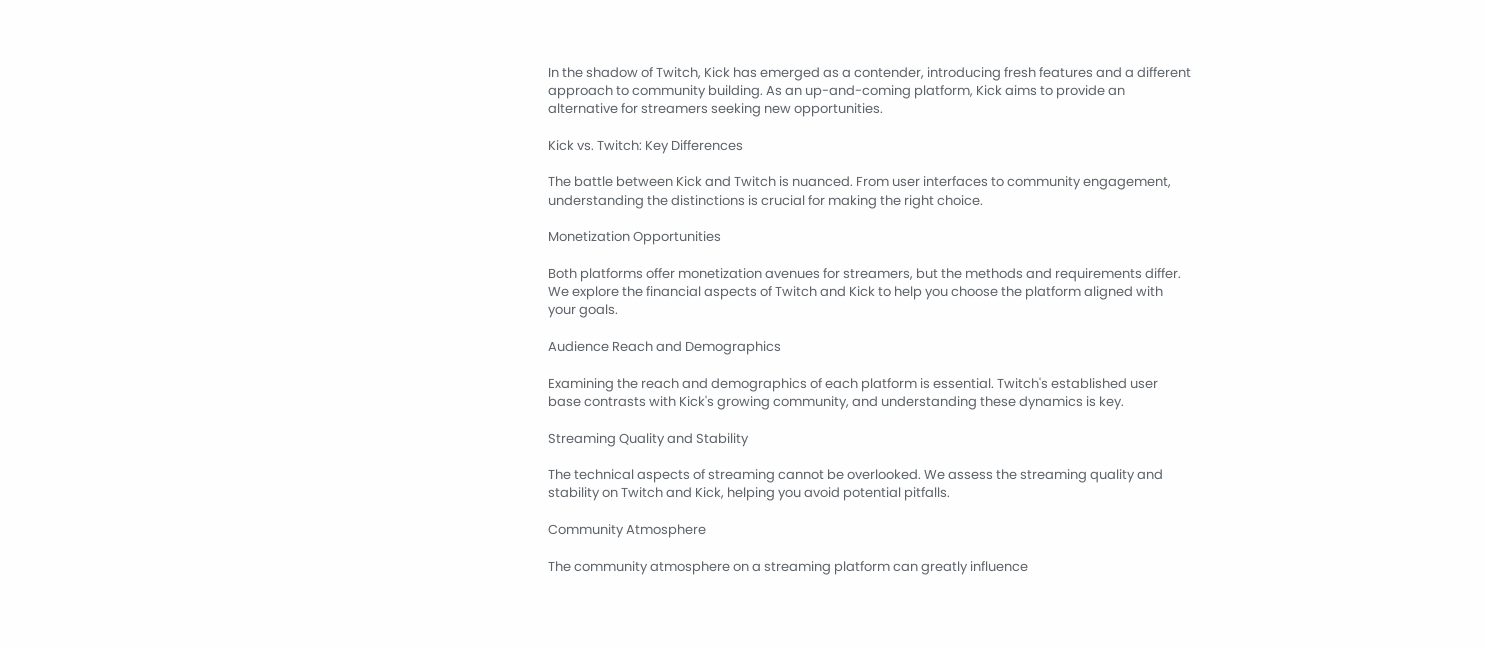In the shadow of Twitch, Kick has emerged as a contender, introducing fresh features and a different approach to community building. As an up-and-coming platform, Kick aims to provide an alternative for streamers seeking new opportunities.

Kick vs. Twitch: Key Differences

The battle between Kick and Twitch is nuanced. From user interfaces to community engagement, understanding the distinctions is crucial for making the right choice.

Monetization Opportunities

Both platforms offer monetization avenues for streamers, but the methods and requirements differ. We explore the financial aspects of Twitch and Kick to help you choose the platform aligned with your goals.

Audience Reach and Demographics

Examining the reach and demographics of each platform is essential. Twitch's established user base contrasts with Kick's growing community, and understanding these dynamics is key.

Streaming Quality and Stability

The technical aspects of streaming cannot be overlooked. We assess the streaming quality and stability on Twitch and Kick, helping you avoid potential pitfalls.

Community Atmosphere

The community atmosphere on a streaming platform can greatly influence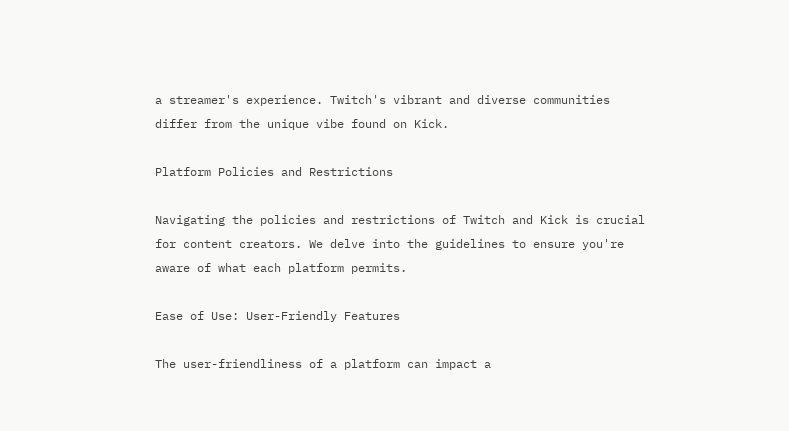a streamer's experience. Twitch's vibrant and diverse communities differ from the unique vibe found on Kick.

Platform Policies and Restrictions

Navigating the policies and restrictions of Twitch and Kick is crucial for content creators. We delve into the guidelines to ensure you're aware of what each platform permits.

Ease of Use: User-Friendly Features

The user-friendliness of a platform can impact a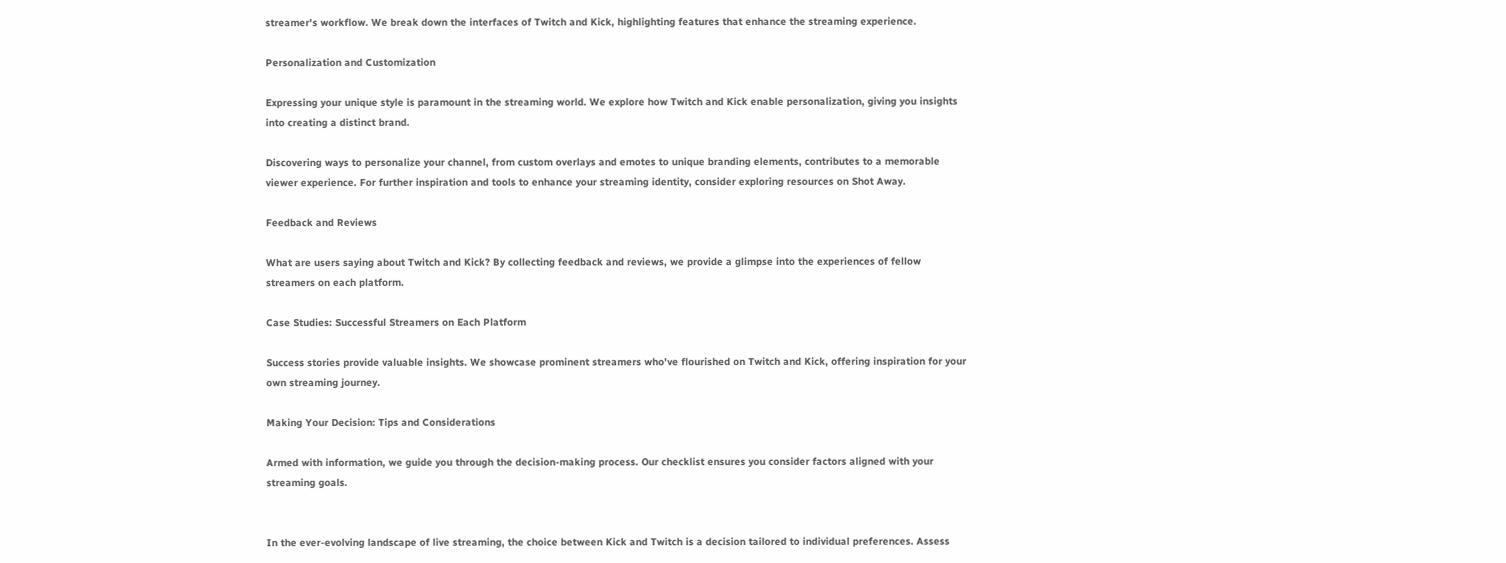streamer's workflow. We break down the interfaces of Twitch and Kick, highlighting features that enhance the streaming experience.

Personalization and Customization

Expressing your unique style is paramount in the streaming world. We explore how Twitch and Kick enable personalization, giving you insights into creating a distinct brand.

Discovering ways to personalize your channel, from custom overlays and emotes to unique branding elements, contributes to a memorable viewer experience. For further inspiration and tools to enhance your streaming identity, consider exploring resources on Shot Away.

Feedback and Reviews

What are users saying about Twitch and Kick? By collecting feedback and reviews, we provide a glimpse into the experiences of fellow streamers on each platform.

Case Studies: Successful Streamers on Each Platform

Success stories provide valuable insights. We showcase prominent streamers who've flourished on Twitch and Kick, offering inspiration for your own streaming journey.

Making Your Decision: Tips and Considerations

Armed with information, we guide you through the decision-making process. Our checklist ensures you consider factors aligned with your streaming goals.


In the ever-evolving landscape of live streaming, the choice between Kick and Twitch is a decision tailored to individual preferences. Assess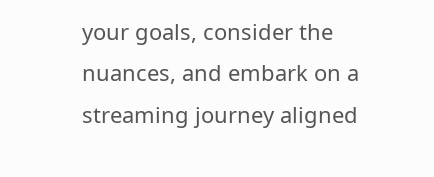your goals, consider the nuances, and embark on a streaming journey aligned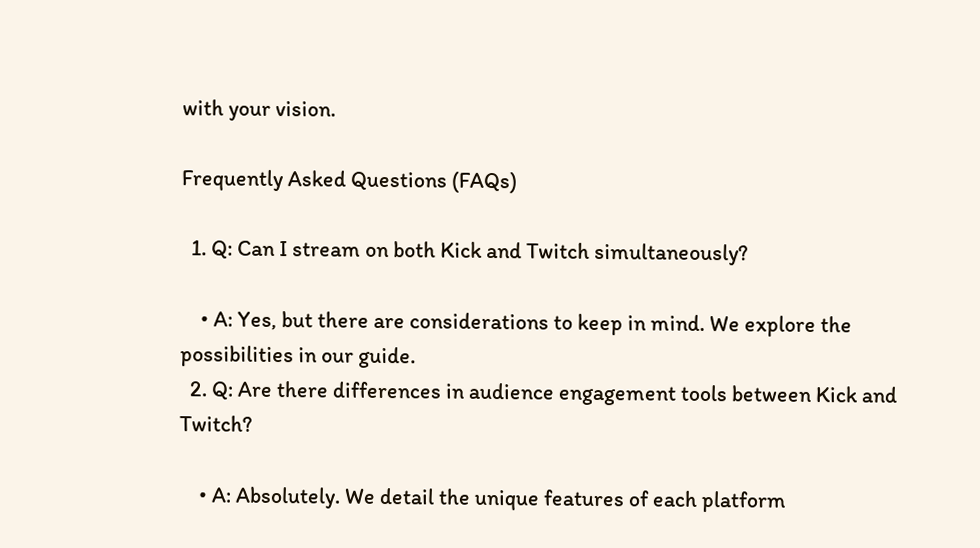with your vision.

Frequently Asked Questions (FAQs)

  1. Q: Can I stream on both Kick and Twitch simultaneously?

    • A: Yes, but there are considerations to keep in mind. We explore the possibilities in our guide.
  2. Q: Are there differences in audience engagement tools between Kick and Twitch?

    • A: Absolutely. We detail the unique features of each platform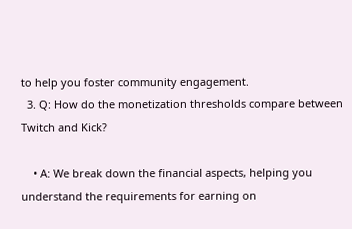to help you foster community engagement.
  3. Q: How do the monetization thresholds compare between Twitch and Kick?

    • A: We break down the financial aspects, helping you understand the requirements for earning on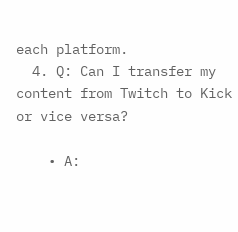each platform.
  4. Q: Can I transfer my content from Twitch to Kick or vice versa?

    • A: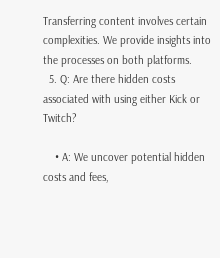Transferring content involves certain complexities. We provide insights into the processes on both platforms.
  5. Q: Are there hidden costs associated with using either Kick or Twitch?

    • A: We uncover potential hidden costs and fees,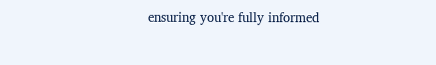ensuring you're fully informed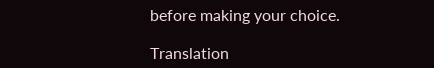before making your choice.

Translation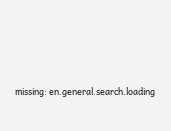missing: en.general.search.loading